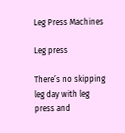Leg Press Machines

Leg press

There’s no skipping leg day with leg press and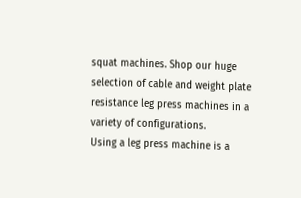squat machines. Shop our huge selection of cable and weight plate resistance leg press machines in a variety of configurations.
Using a leg press machine is a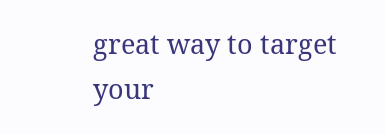great way to target your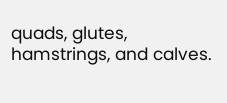quads, glutes, hamstrings, and calves.